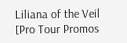Liliana of the Veil
[Pro Tour Promos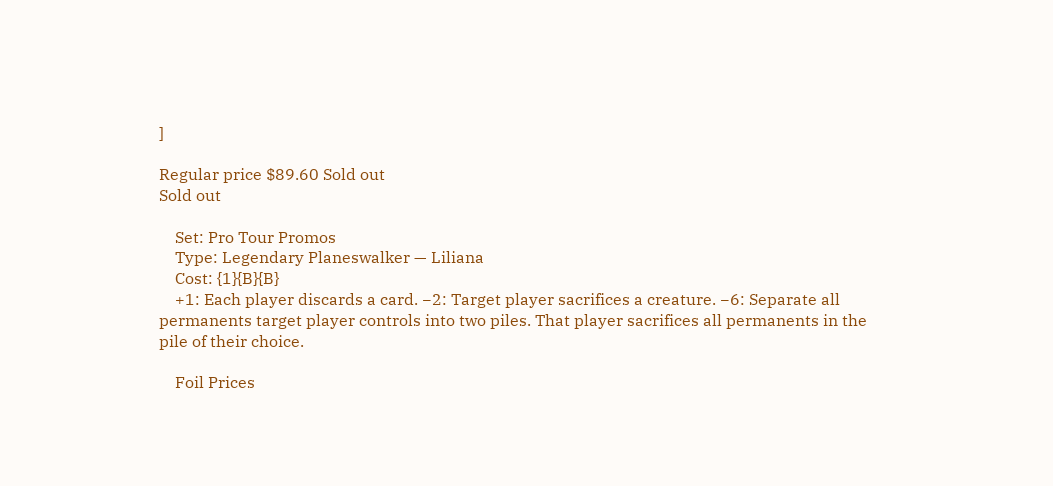]

Regular price $89.60 Sold out
Sold out

    Set: Pro Tour Promos
    Type: Legendary Planeswalker — Liliana
    Cost: {1}{B}{B}
    +1: Each player discards a card. −2: Target player sacrifices a creature. −6: Separate all permanents target player controls into two piles. That player sacrifices all permanents in the pile of their choice.

    Foil Prices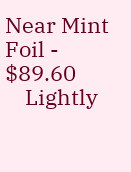Near Mint Foil - $89.60
    Lightly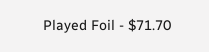Played Foil - $71.70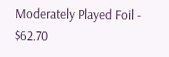Moderately Played Foil - $62.70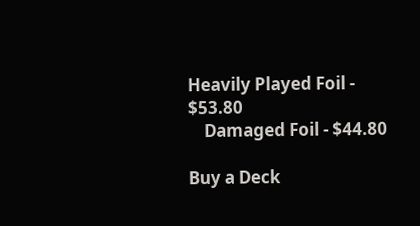Heavily Played Foil - $53.80
    Damaged Foil - $44.80

Buy a Deck